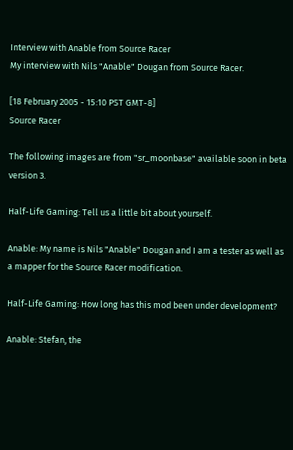Interview with Anable from Source Racer
My interview with Nils "Anable" Dougan from Source Racer.

[18 February 2005 - 15:10 PST GMT-8]
Source Racer

The following images are from "sr_moonbase" available soon in beta version 3.

Half-Life Gaming: Tell us a little bit about yourself.

Anable: My name is Nils "Anable" Dougan and I am a tester as well as a mapper for the Source Racer modification.

Half-Life Gaming: How long has this mod been under development?

Anable: Stefan, the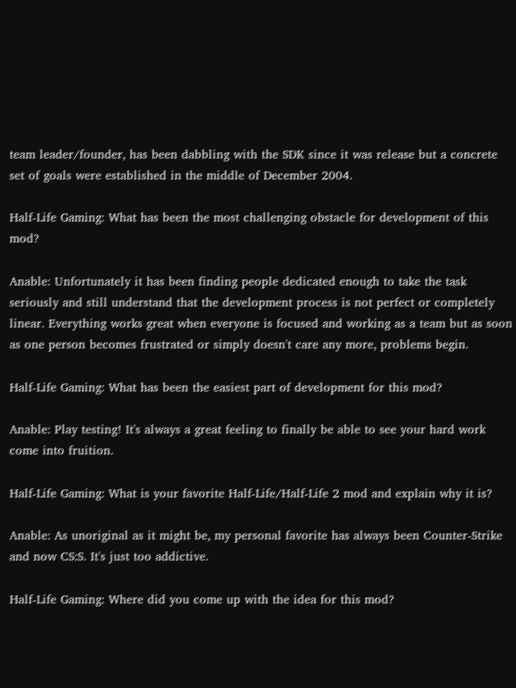team leader/founder, has been dabbling with the SDK since it was release but a concrete set of goals were established in the middle of December 2004.

Half-Life Gaming: What has been the most challenging obstacle for development of this mod?

Anable: Unfortunately it has been finding people dedicated enough to take the task seriously and still understand that the development process is not perfect or completely linear. Everything works great when everyone is focused and working as a team but as soon as one person becomes frustrated or simply doesn't care any more, problems begin.

Half-Life Gaming: What has been the easiest part of development for this mod?

Anable: Play testing! It's always a great feeling to finally be able to see your hard work come into fruition.

Half-Life Gaming: What is your favorite Half-Life/Half-Life 2 mod and explain why it is?

Anable: As unoriginal as it might be, my personal favorite has always been Counter-Strike and now CS:S. It's just too addictive.

Half-Life Gaming: Where did you come up with the idea for this mod?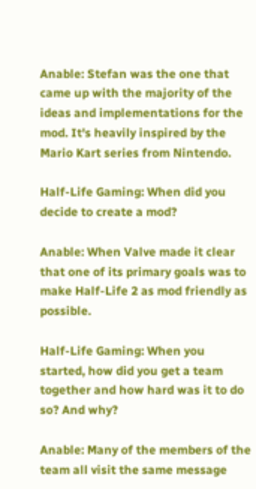Anable: Stefan was the one that came up with the majority of the ideas and implementations for the mod. It's heavily inspired by the Mario Kart series from Nintendo.

Half-Life Gaming: When did you decide to create a mod?

Anable: When Valve made it clear that one of its primary goals was to make Half-Life 2 as mod friendly as possible.

Half-Life Gaming: When you started, how did you get a team together and how hard was it to do so? And why?

Anable: Many of the members of the team all visit the same message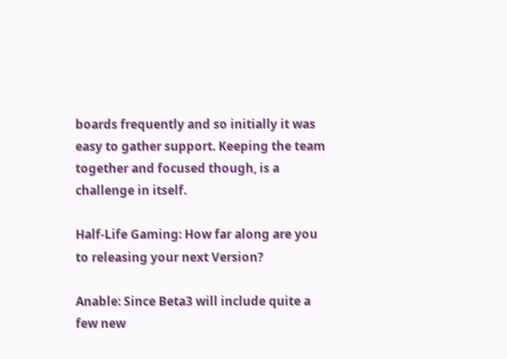boards frequently and so initially it was easy to gather support. Keeping the team together and focused though, is a challenge in itself.

Half-Life Gaming: How far along are you to releasing your next Version?

Anable: Since Beta3 will include quite a few new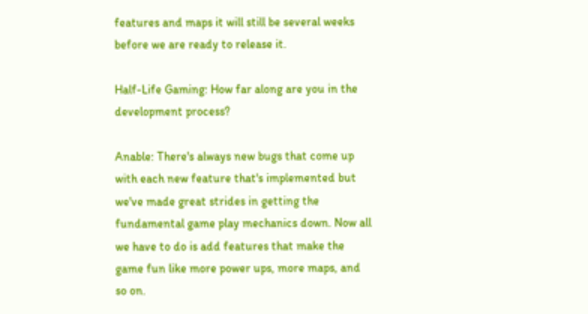features and maps it will still be several weeks before we are ready to release it.

Half-Life Gaming: How far along are you in the development process?

Anable: There's always new bugs that come up with each new feature that's implemented but we've made great strides in getting the fundamental game play mechanics down. Now all we have to do is add features that make the game fun like more power ups, more maps, and so on.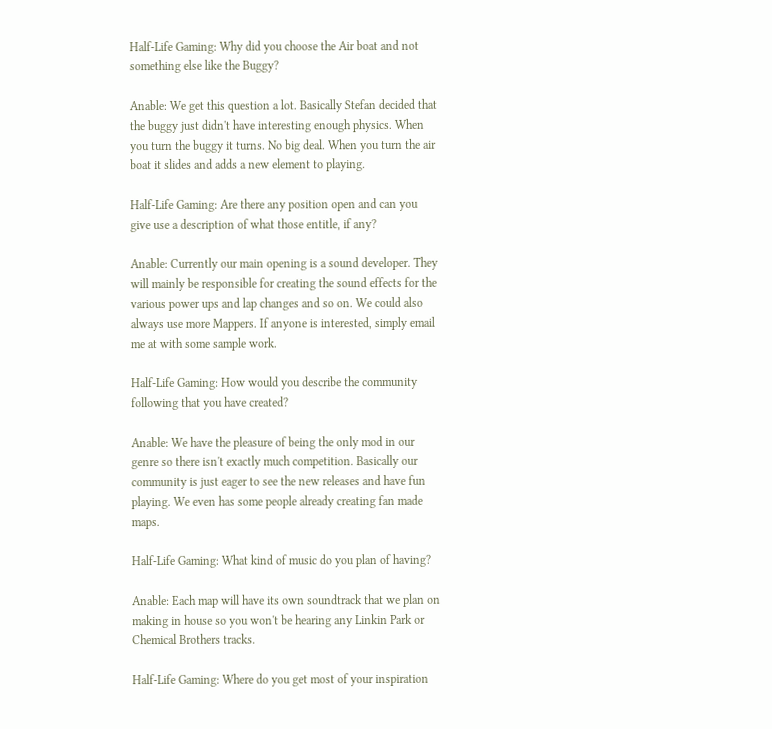Half-Life Gaming: Why did you choose the Air boat and not something else like the Buggy?

Anable: We get this question a lot. Basically Stefan decided that the buggy just didn't have interesting enough physics. When you turn the buggy it turns. No big deal. When you turn the air boat it slides and adds a new element to playing.

Half-Life Gaming: Are there any position open and can you give use a description of what those entitle, if any?

Anable: Currently our main opening is a sound developer. They will mainly be responsible for creating the sound effects for the various power ups and lap changes and so on. We could also always use more Mappers. If anyone is interested, simply email me at with some sample work.

Half-Life Gaming: How would you describe the community following that you have created?

Anable: We have the pleasure of being the only mod in our genre so there isn't exactly much competition. Basically our community is just eager to see the new releases and have fun playing. We even has some people already creating fan made maps.

Half-Life Gaming: What kind of music do you plan of having?

Anable: Each map will have its own soundtrack that we plan on making in house so you won't be hearing any Linkin Park or Chemical Brothers tracks.

Half-Life Gaming: Where do you get most of your inspiration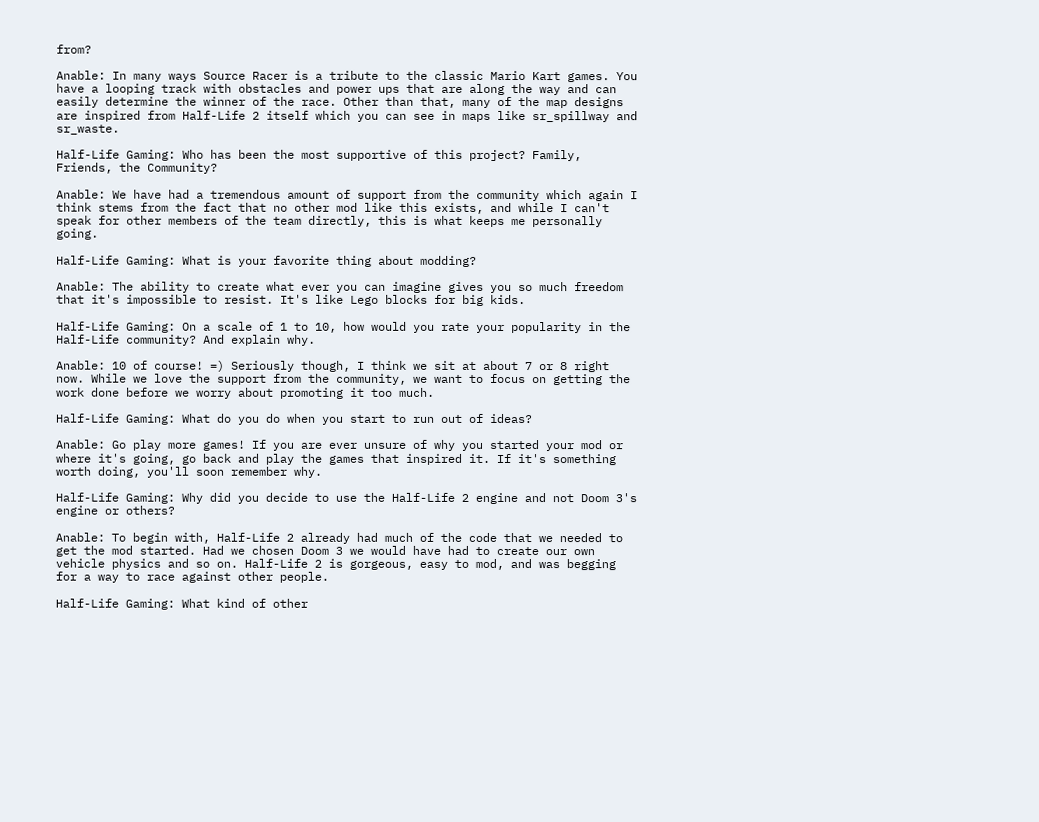from?

Anable: In many ways Source Racer is a tribute to the classic Mario Kart games. You have a looping track with obstacles and power ups that are along the way and can easily determine the winner of the race. Other than that, many of the map designs are inspired from Half-Life 2 itself which you can see in maps like sr_spillway and sr_waste.

Half-Life Gaming: Who has been the most supportive of this project? Family, Friends, the Community?

Anable: We have had a tremendous amount of support from the community which again I think stems from the fact that no other mod like this exists, and while I can't speak for other members of the team directly, this is what keeps me personally going.

Half-Life Gaming: What is your favorite thing about modding?

Anable: The ability to create what ever you can imagine gives you so much freedom that it's impossible to resist. It's like Lego blocks for big kids.

Half-Life Gaming: On a scale of 1 to 10, how would you rate your popularity in the Half-Life community? And explain why.

Anable: 10 of course! =) Seriously though, I think we sit at about 7 or 8 right now. While we love the support from the community, we want to focus on getting the work done before we worry about promoting it too much.

Half-Life Gaming: What do you do when you start to run out of ideas?

Anable: Go play more games! If you are ever unsure of why you started your mod or where it's going, go back and play the games that inspired it. If it's something worth doing, you'll soon remember why.

Half-Life Gaming: Why did you decide to use the Half-Life 2 engine and not Doom 3's engine or others?

Anable: To begin with, Half-Life 2 already had much of the code that we needed to get the mod started. Had we chosen Doom 3 we would have had to create our own vehicle physics and so on. Half-Life 2 is gorgeous, easy to mod, and was begging for a way to race against other people.

Half-Life Gaming: What kind of other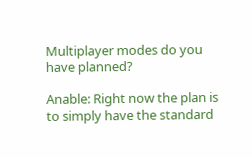Multiplayer modes do you have planned?

Anable: Right now the plan is to simply have the standard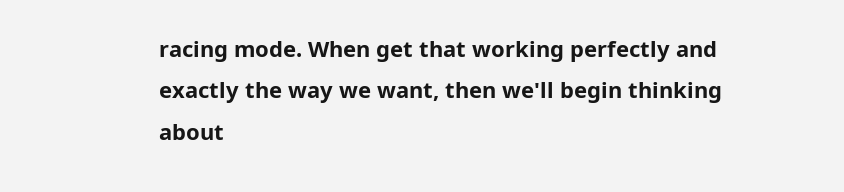racing mode. When get that working perfectly and exactly the way we want, then we'll begin thinking about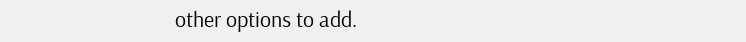other options to add.